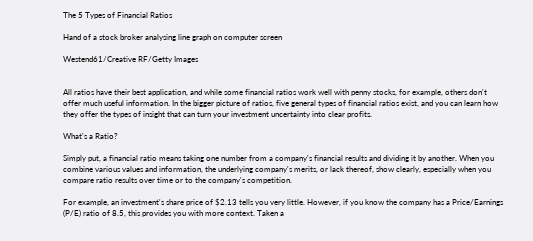The 5 Types of Financial Ratios

Hand of a stock broker analysing line graph on computer screen

Westend61/Creative RF/Getty Images


All ratios have their best application, and while some financial ratios work well with penny stocks, for example, others don't offer much useful information. In the bigger picture of ratios, five general types of financial ratios exist, and you can learn how they offer the types of insight that can turn your investment uncertainty into clear profits.

What's a Ratio?

Simply put, a financial ratio means taking one number from a company's financial results and dividing it by another. When you combine various values and information, the underlying company's merits, or lack thereof, show clearly, especially when you compare ratio results over time or to the company's competition.

For example, an investment's share price of $2.13 tells you very little. However, if you know the company has a Price/Earnings (P/E) ratio of 8.5, this provides you with more context. Taken a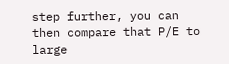step further, you can then compare that P/E to large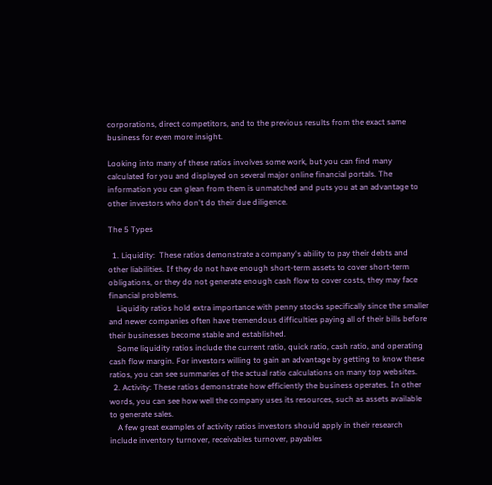corporations, direct competitors, and to the previous results from the exact same business for even more insight.

Looking into many of these ratios involves some work, but you can find many calculated for you and displayed on several major online financial portals. The information you can glean from them is unmatched and puts you at an advantage to other investors who don't do their due diligence.

The 5 Types

  1. Liquidity:  These ratios demonstrate a company's ability to pay their debts and other liabilities. If they do not have enough short-term assets to cover short-term obligations, or they do not generate enough cash flow to cover costs, they may face financial problems.
    Liquidity ratios hold extra importance with penny stocks specifically since the smaller and newer companies often have tremendous difficulties paying all of their bills before their businesses become stable and established.
    Some liquidity ratios include the current ratio, quick ratio, cash ratio, and operating cash flow margin. For investors willing to gain an advantage by getting to know these ratios, you can see summaries of the actual ratio calculations on many top websites.
  2. Activity: These ratios demonstrate how efficiently the business operates. In other words, you can see how well the company uses its resources, such as assets available to generate sales.
    A few great examples of activity ratios investors should apply in their research include inventory turnover, receivables turnover, payables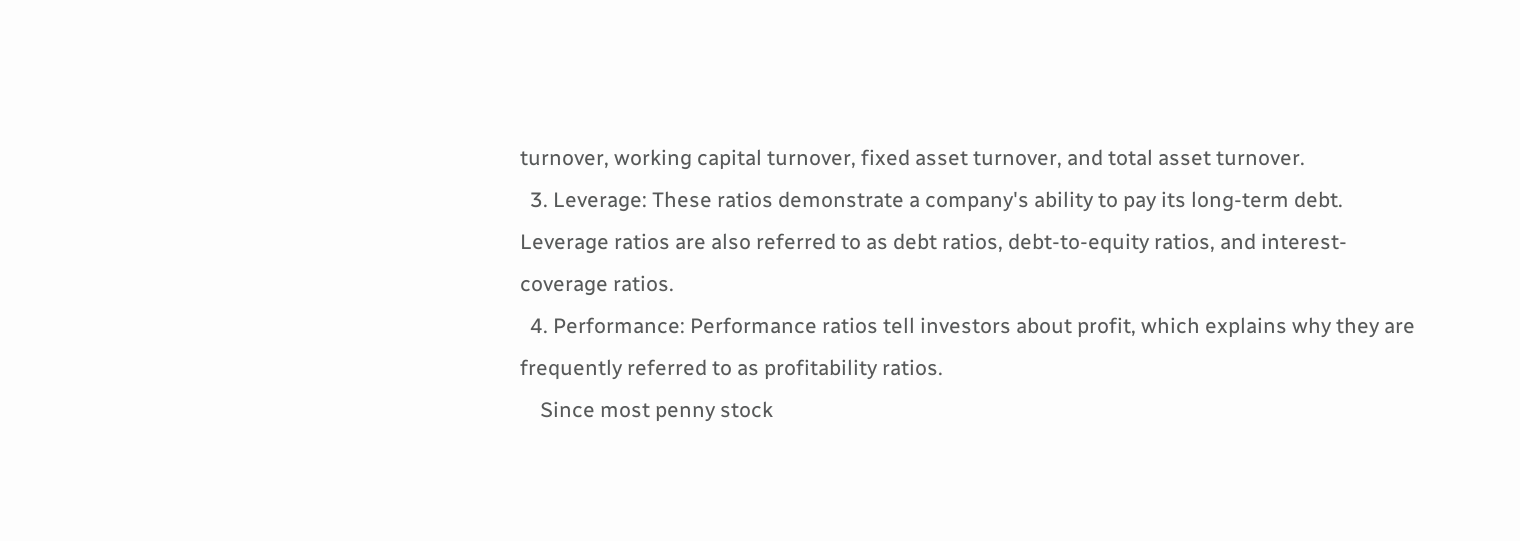turnover, working capital turnover, fixed asset turnover, and total asset turnover.
  3. Leverage: These ratios demonstrate a company's ability to pay its long-term debt. Leverage ratios are also referred to as debt ratios, debt-to-equity ratios, and interest-coverage ratios.
  4. Performance: Performance ratios tell investors about profit, which explains why they are frequently referred to as profitability ratios.
    Since most penny stock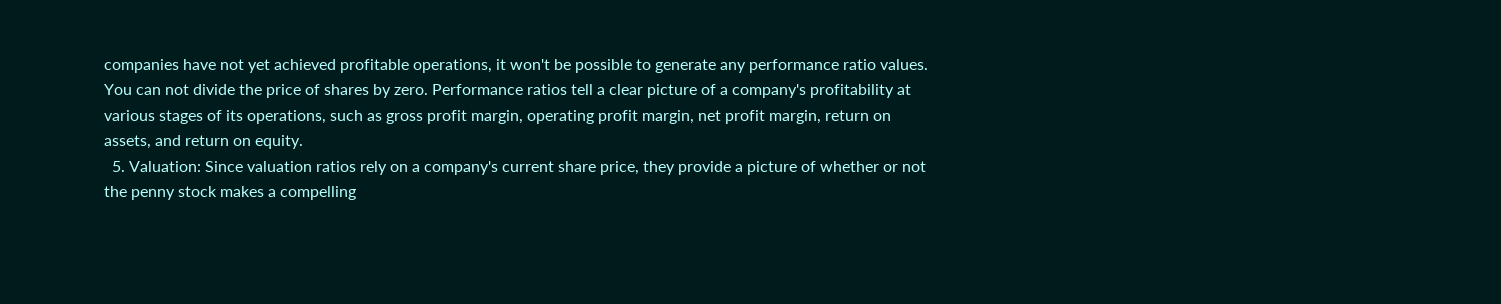companies have not yet achieved profitable operations, it won't be possible to generate any performance ratio values. You can not divide the price of shares by zero. Performance ratios tell a clear picture of a company's profitability at various stages of its operations, such as gross profit margin, operating profit margin, net profit margin, return on assets, and return on equity.
  5. Valuation: Since valuation ratios rely on a company's current share price, they provide a picture of whether or not the penny stock makes a compelling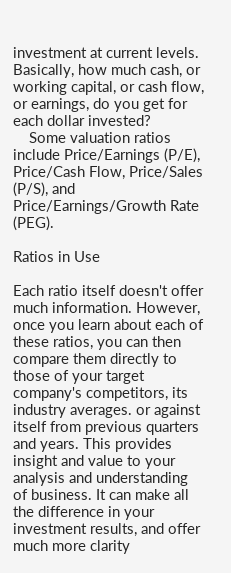investment at current levels. Basically, how much cash, or working capital, or cash flow, or earnings, do you get for each dollar invested?
    Some valuation ratios include Price/Earnings (P/E), Price/Cash Flow, Price/Sales (P/S), and Price/Earnings/Growth Rate (PEG).

Ratios in Use

Each ratio itself doesn't offer much information. However, once you learn about each of these ratios, you can then compare them directly to those of your target company's competitors, its industry averages. or against itself from previous quarters and years. This provides insight and value to your analysis and understanding of business. It can make all the difference in your investment results, and offer much more clarity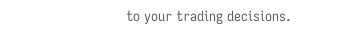to your trading decisions.